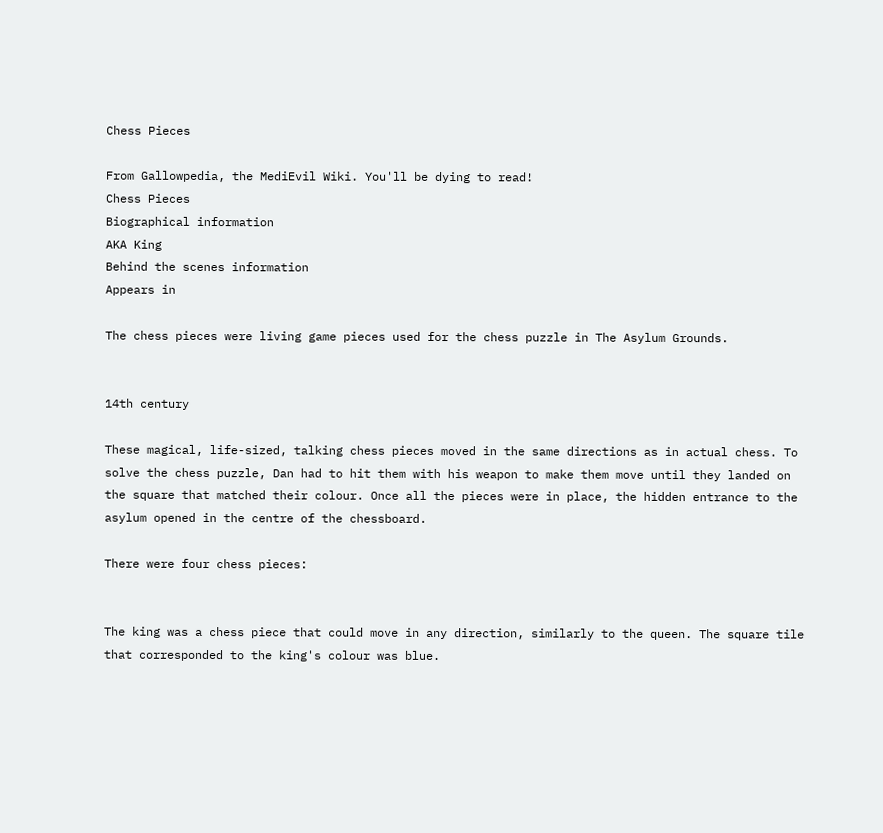Chess Pieces

From Gallowpedia, the MediEvil Wiki. You'll be dying to read!
Chess Pieces
Biographical information
AKA King
Behind the scenes information
Appears in

The chess pieces were living game pieces used for the chess puzzle in The Asylum Grounds.


14th century

These magical, life-sized, talking chess pieces moved in the same directions as in actual chess. To solve the chess puzzle, Dan had to hit them with his weapon to make them move until they landed on the square that matched their colour. Once all the pieces were in place, the hidden entrance to the asylum opened in the centre of the chessboard.

There were four chess pieces:


The king was a chess piece that could move in any direction, similarly to the queen. The square tile that corresponded to the king's colour was blue.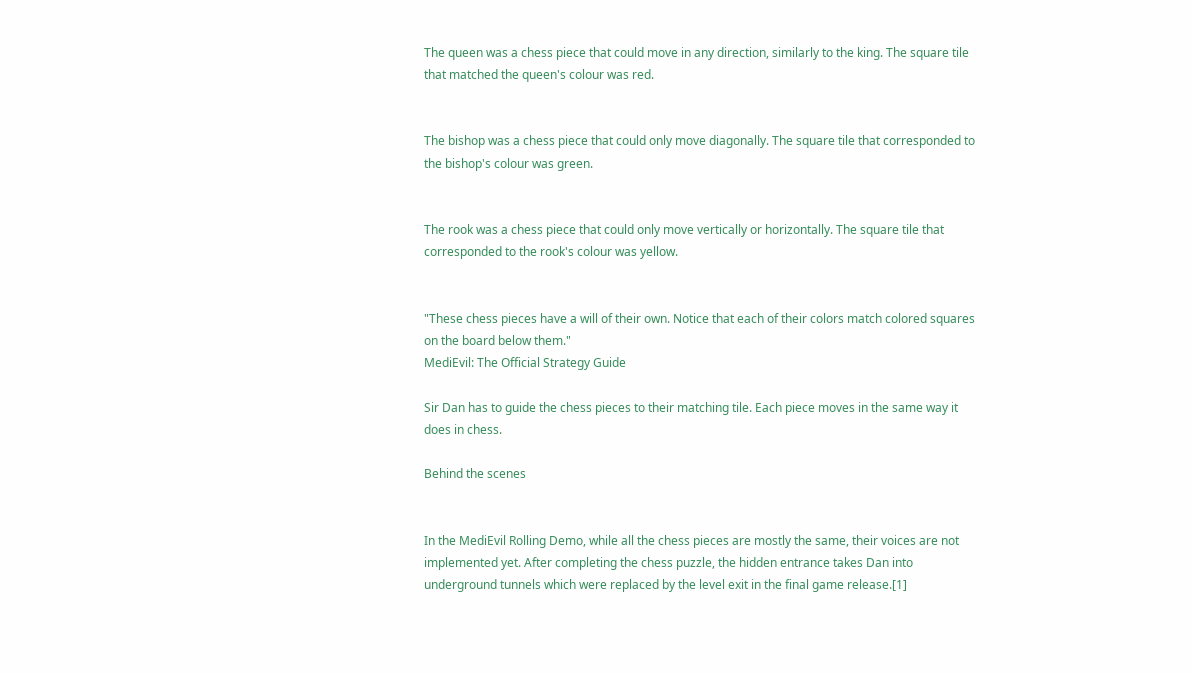The queen was a chess piece that could move in any direction, similarly to the king. The square tile that matched the queen's colour was red.


The bishop was a chess piece that could only move diagonally. The square tile that corresponded to the bishop's colour was green.


The rook was a chess piece that could only move vertically or horizontally. The square tile that corresponded to the rook's colour was yellow.


"These chess pieces have a will of their own. Notice that each of their colors match colored squares on the board below them."
MediEvil: The Official Strategy Guide

Sir Dan has to guide the chess pieces to their matching tile. Each piece moves in the same way it does in chess.

Behind the scenes


In the MediEvil Rolling Demo, while all the chess pieces are mostly the same, their voices are not implemented yet. After completing the chess puzzle, the hidden entrance takes Dan into underground tunnels which were replaced by the level exit in the final game release.[1]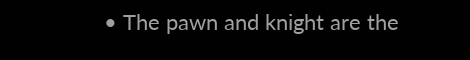• The pawn and knight are the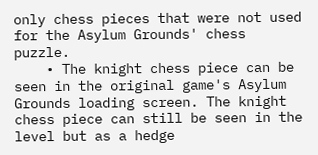only chess pieces that were not used for the Asylum Grounds' chess puzzle.
    • The knight chess piece can be seen in the original game's Asylum Grounds loading screen. The knight chess piece can still be seen in the level but as a hedge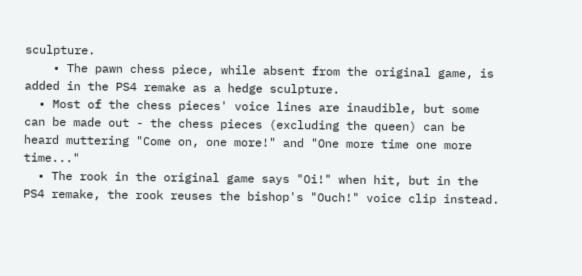sculpture.
    • The pawn chess piece, while absent from the original game, is added in the PS4 remake as a hedge sculpture.
  • Most of the chess pieces' voice lines are inaudible, but some can be made out - the chess pieces (excluding the queen) can be heard muttering "Come on, one more!" and "One more time one more time..."
  • The rook in the original game says "Oi!" when hit, but in the PS4 remake, the rook reuses the bishop's "Ouch!" voice clip instead.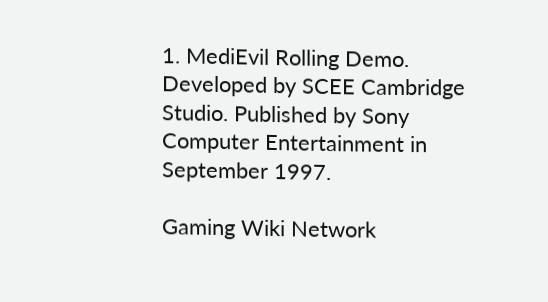1. MediEvil Rolling Demo. Developed by SCEE Cambridge Studio. Published by Sony Computer Entertainment in September 1997.

Gaming Wiki Network